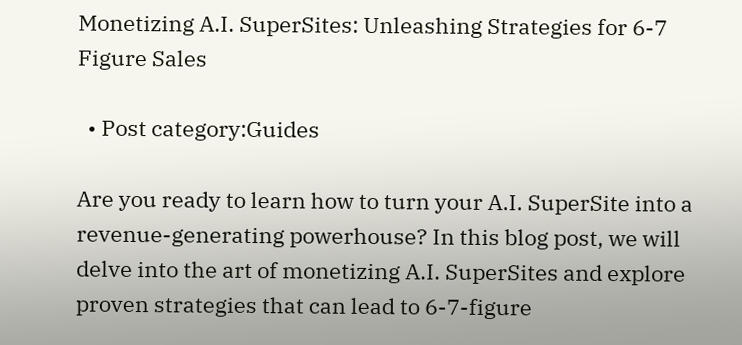Monetizing A.I. SuperSites: Unleashing Strategies for 6-7 Figure Sales

  • Post category:Guides

Are you ready to learn how to turn your A.I. SuperSite into a revenue-generating powerhouse? In this blog post, we will delve into the art of monetizing A.I. SuperSites and explore proven strategies that can lead to 6-7-figure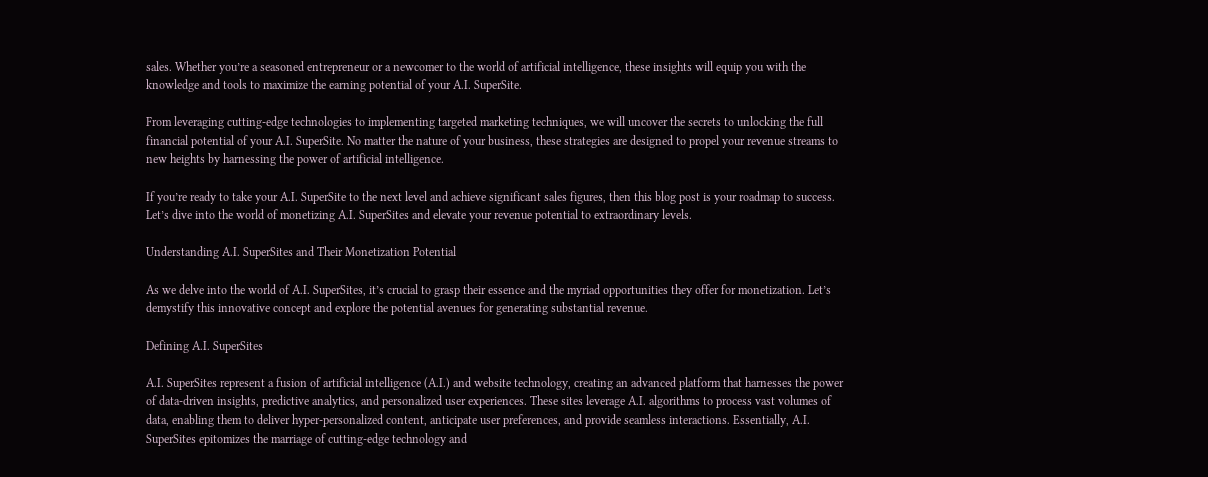sales. Whether you’re a seasoned entrepreneur or a newcomer to the world of artificial intelligence, these insights will equip you with the knowledge and tools to maximize the earning potential of your A.I. SuperSite.

From leveraging cutting-edge technologies to implementing targeted marketing techniques, we will uncover the secrets to unlocking the full financial potential of your A.I. SuperSite. No matter the nature of your business, these strategies are designed to propel your revenue streams to new heights by harnessing the power of artificial intelligence.

If you’re ready to take your A.I. SuperSite to the next level and achieve significant sales figures, then this blog post is your roadmap to success. Let’s dive into the world of monetizing A.I. SuperSites and elevate your revenue potential to extraordinary levels.

Understanding A.I. SuperSites and Their Monetization Potential

As we delve into the world of A.I. SuperSites, it’s crucial to grasp their essence and the myriad opportunities they offer for monetization. Let’s demystify this innovative concept and explore the potential avenues for generating substantial revenue.

Defining A.I. SuperSites

A.I. SuperSites represent a fusion of artificial intelligence (A.I.) and website technology, creating an advanced platform that harnesses the power of data-driven insights, predictive analytics, and personalized user experiences. These sites leverage A.I. algorithms to process vast volumes of data, enabling them to deliver hyper-personalized content, anticipate user preferences, and provide seamless interactions. Essentially, A.I. SuperSites epitomizes the marriage of cutting-edge technology and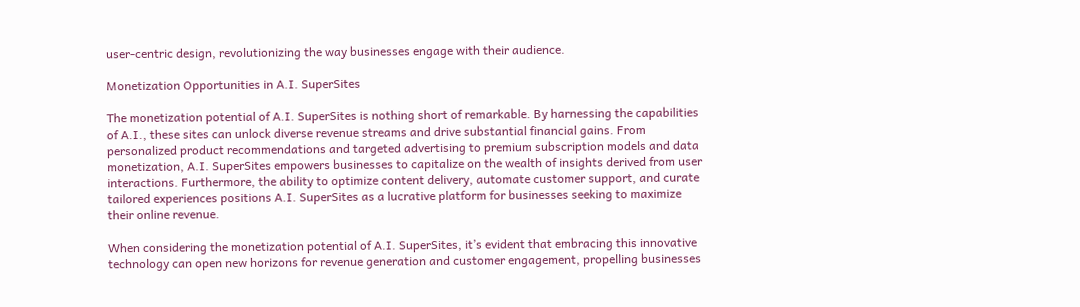user-centric design, revolutionizing the way businesses engage with their audience.

Monetization Opportunities in A.I. SuperSites

The monetization potential of A.I. SuperSites is nothing short of remarkable. By harnessing the capabilities of A.I., these sites can unlock diverse revenue streams and drive substantial financial gains. From personalized product recommendations and targeted advertising to premium subscription models and data monetization, A.I. SuperSites empowers businesses to capitalize on the wealth of insights derived from user interactions. Furthermore, the ability to optimize content delivery, automate customer support, and curate tailored experiences positions A.I. SuperSites as a lucrative platform for businesses seeking to maximize their online revenue.

When considering the monetization potential of A.I. SuperSites, it’s evident that embracing this innovative technology can open new horizons for revenue generation and customer engagement, propelling businesses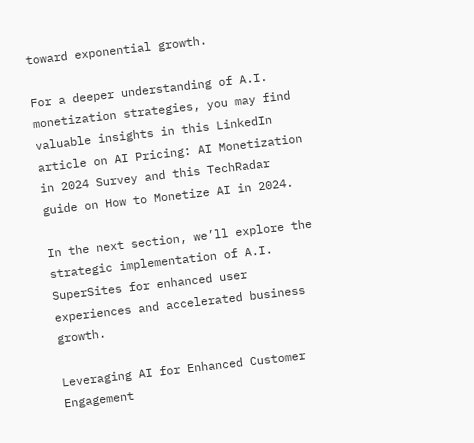toward exponential growth.

For a deeper understanding of A.I. monetization strategies, you may find valuable insights in this LinkedIn article on AI Pricing: AI Monetization in 2024 Survey and this TechRadar guide on How to Monetize AI in 2024.

In the next section, we’ll explore the strategic implementation of A.I. SuperSites for enhanced user experiences and accelerated business growth.

Leveraging AI for Enhanced Customer Engagement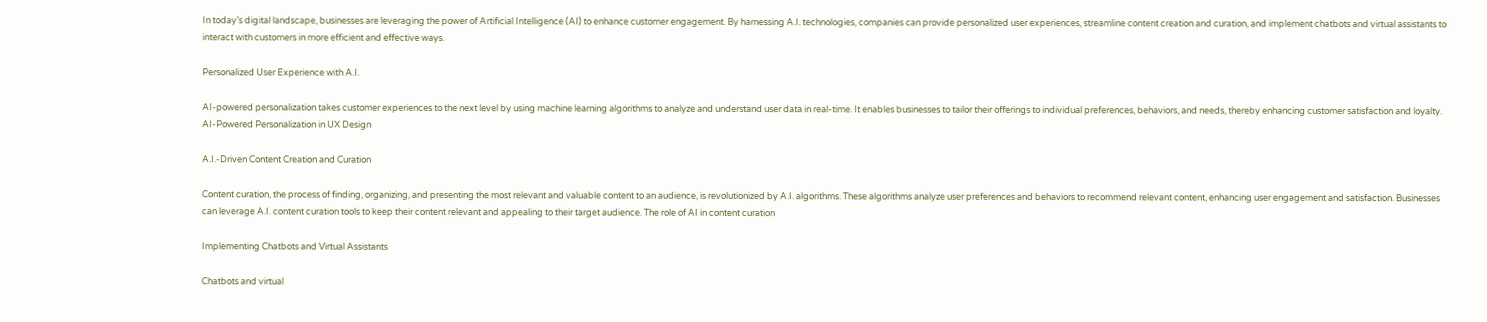In today’s digital landscape, businesses are leveraging the power of Artificial Intelligence (AI) to enhance customer engagement. By harnessing A.I. technologies, companies can provide personalized user experiences, streamline content creation and curation, and implement chatbots and virtual assistants to interact with customers in more efficient and effective ways.

Personalized User Experience with A.I.

AI-powered personalization takes customer experiences to the next level by using machine learning algorithms to analyze and understand user data in real-time. It enables businesses to tailor their offerings to individual preferences, behaviors, and needs, thereby enhancing customer satisfaction and loyalty. AI-Powered Personalization in UX Design

A.I.-Driven Content Creation and Curation

Content curation, the process of finding, organizing, and presenting the most relevant and valuable content to an audience, is revolutionized by A.I. algorithms. These algorithms analyze user preferences and behaviors to recommend relevant content, enhancing user engagement and satisfaction. Businesses can leverage A.I. content curation tools to keep their content relevant and appealing to their target audience. The role of AI in content curation

Implementing Chatbots and Virtual Assistants

Chatbots and virtual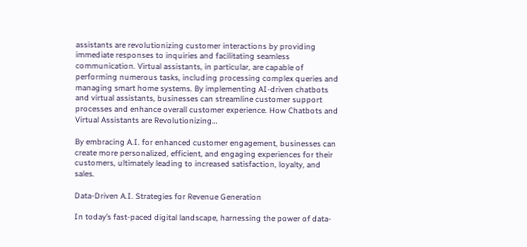assistants are revolutionizing customer interactions by providing immediate responses to inquiries and facilitating seamless communication. Virtual assistants, in particular, are capable of performing numerous tasks, including processing complex queries and managing smart home systems. By implementing AI-driven chatbots and virtual assistants, businesses can streamline customer support processes and enhance overall customer experience. How Chatbots and Virtual Assistants are Revolutionizing…

By embracing A.I. for enhanced customer engagement, businesses can create more personalized, efficient, and engaging experiences for their customers, ultimately leading to increased satisfaction, loyalty, and sales.

Data-Driven A.I. Strategies for Revenue Generation

In today’s fast-paced digital landscape, harnessing the power of data-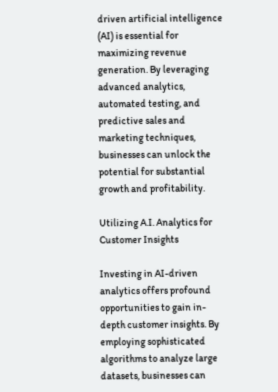driven artificial intelligence (AI) is essential for maximizing revenue generation. By leveraging advanced analytics, automated testing, and predictive sales and marketing techniques, businesses can unlock the potential for substantial growth and profitability.

Utilizing A.I. Analytics for Customer Insights

Investing in AI-driven analytics offers profound opportunities to gain in-depth customer insights. By employing sophisticated algorithms to analyze large datasets, businesses can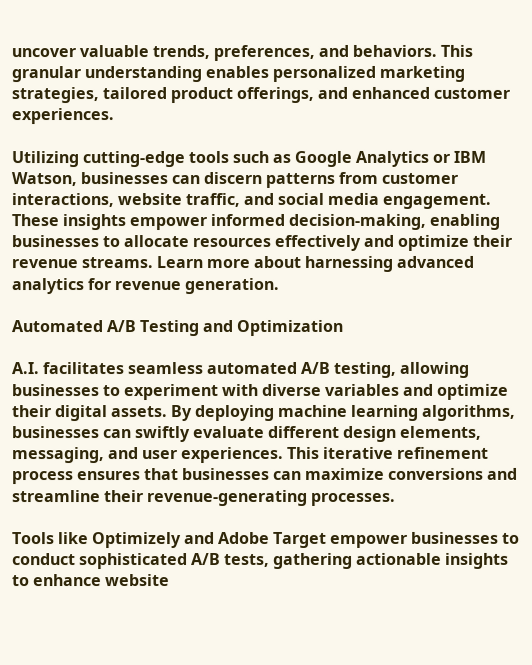uncover valuable trends, preferences, and behaviors. This granular understanding enables personalized marketing strategies, tailored product offerings, and enhanced customer experiences.

Utilizing cutting-edge tools such as Google Analytics or IBM Watson, businesses can discern patterns from customer interactions, website traffic, and social media engagement. These insights empower informed decision-making, enabling businesses to allocate resources effectively and optimize their revenue streams. Learn more about harnessing advanced analytics for revenue generation.

Automated A/B Testing and Optimization

A.I. facilitates seamless automated A/B testing, allowing businesses to experiment with diverse variables and optimize their digital assets. By deploying machine learning algorithms, businesses can swiftly evaluate different design elements, messaging, and user experiences. This iterative refinement process ensures that businesses can maximize conversions and streamline their revenue-generating processes.

Tools like Optimizely and Adobe Target empower businesses to conduct sophisticated A/B tests, gathering actionable insights to enhance website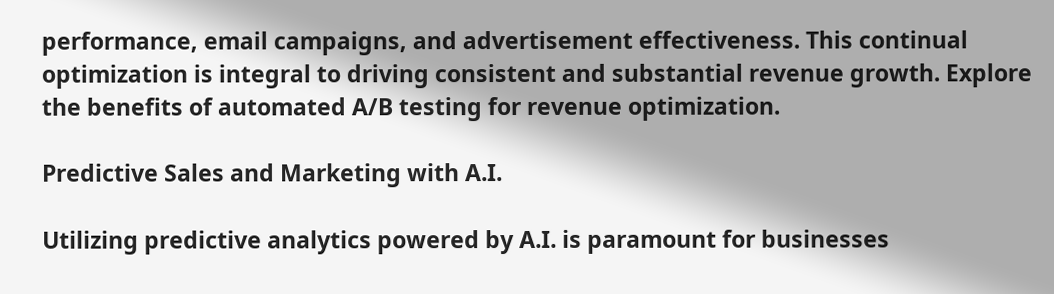performance, email campaigns, and advertisement effectiveness. This continual optimization is integral to driving consistent and substantial revenue growth. Explore the benefits of automated A/B testing for revenue optimization.

Predictive Sales and Marketing with A.I.

Utilizing predictive analytics powered by A.I. is paramount for businesses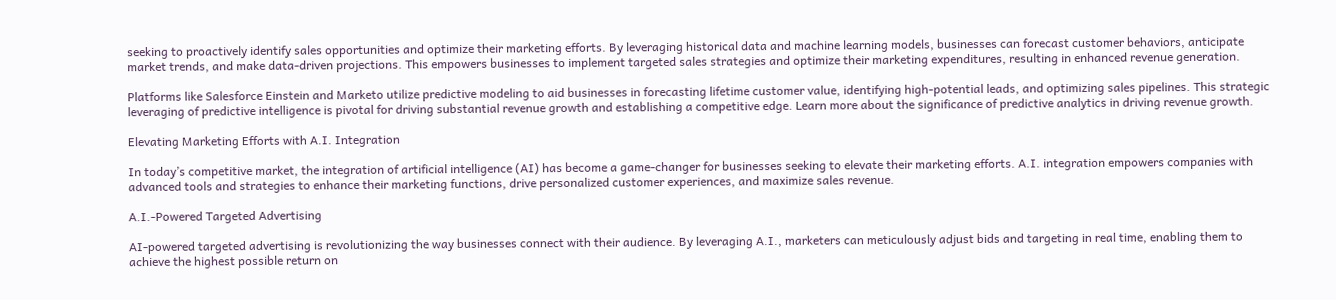seeking to proactively identify sales opportunities and optimize their marketing efforts. By leveraging historical data and machine learning models, businesses can forecast customer behaviors, anticipate market trends, and make data-driven projections. This empowers businesses to implement targeted sales strategies and optimize their marketing expenditures, resulting in enhanced revenue generation.

Platforms like Salesforce Einstein and Marketo utilize predictive modeling to aid businesses in forecasting lifetime customer value, identifying high-potential leads, and optimizing sales pipelines. This strategic leveraging of predictive intelligence is pivotal for driving substantial revenue growth and establishing a competitive edge. Learn more about the significance of predictive analytics in driving revenue growth.

Elevating Marketing Efforts with A.I. Integration

In today’s competitive market, the integration of artificial intelligence (AI) has become a game-changer for businesses seeking to elevate their marketing efforts. A.I. integration empowers companies with advanced tools and strategies to enhance their marketing functions, drive personalized customer experiences, and maximize sales revenue.

A.I.-Powered Targeted Advertising

AI-powered targeted advertising is revolutionizing the way businesses connect with their audience. By leveraging A.I., marketers can meticulously adjust bids and targeting in real time, enabling them to achieve the highest possible return on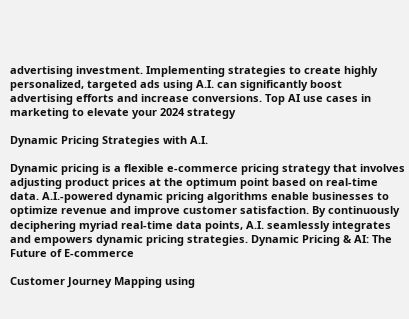advertising investment. Implementing strategies to create highly personalized, targeted ads using A.I. can significantly boost advertising efforts and increase conversions. Top AI use cases in marketing to elevate your 2024 strategy

Dynamic Pricing Strategies with A.I.

Dynamic pricing is a flexible e-commerce pricing strategy that involves adjusting product prices at the optimum point based on real-time data. A.I.-powered dynamic pricing algorithms enable businesses to optimize revenue and improve customer satisfaction. By continuously deciphering myriad real-time data points, A.I. seamlessly integrates and empowers dynamic pricing strategies. Dynamic Pricing & AI: The Future of E-commerce

Customer Journey Mapping using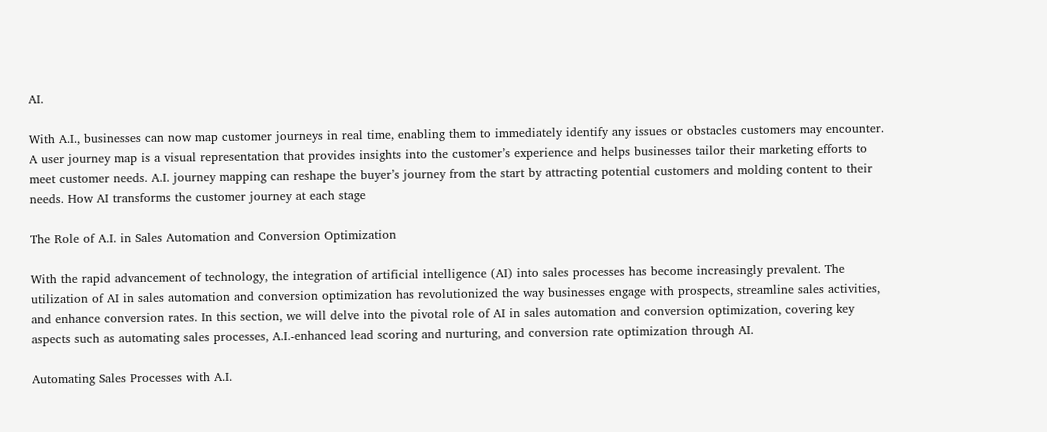AI.

With A.I., businesses can now map customer journeys in real time, enabling them to immediately identify any issues or obstacles customers may encounter. A user journey map is a visual representation that provides insights into the customer’s experience and helps businesses tailor their marketing efforts to meet customer needs. A.I. journey mapping can reshape the buyer’s journey from the start by attracting potential customers and molding content to their needs. How AI transforms the customer journey at each stage

The Role of A.I. in Sales Automation and Conversion Optimization

With the rapid advancement of technology, the integration of artificial intelligence (AI) into sales processes has become increasingly prevalent. The utilization of AI in sales automation and conversion optimization has revolutionized the way businesses engage with prospects, streamline sales activities, and enhance conversion rates. In this section, we will delve into the pivotal role of AI in sales automation and conversion optimization, covering key aspects such as automating sales processes, A.I.-enhanced lead scoring and nurturing, and conversion rate optimization through AI.

Automating Sales Processes with A.I.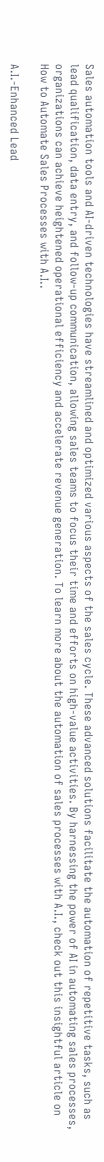Sales automation tools and AI-driven technologies have streamlined and optimized various aspects of the sales cycle. These advanced solutions facilitate the automation of repetitive tasks, such as lead qualification, data entry, and follow-up communication, allowing sales teams to focus their time and efforts on high-value activities. By harnessing the power of AI in automating sales processes, organizations can achieve heightened operational efficiency and accelerate revenue generation. To learn more about the automation of sales processes with A.I., check out this insightful article on How to Automate Sales Processes with A.I..

A.I.-Enhanced Lead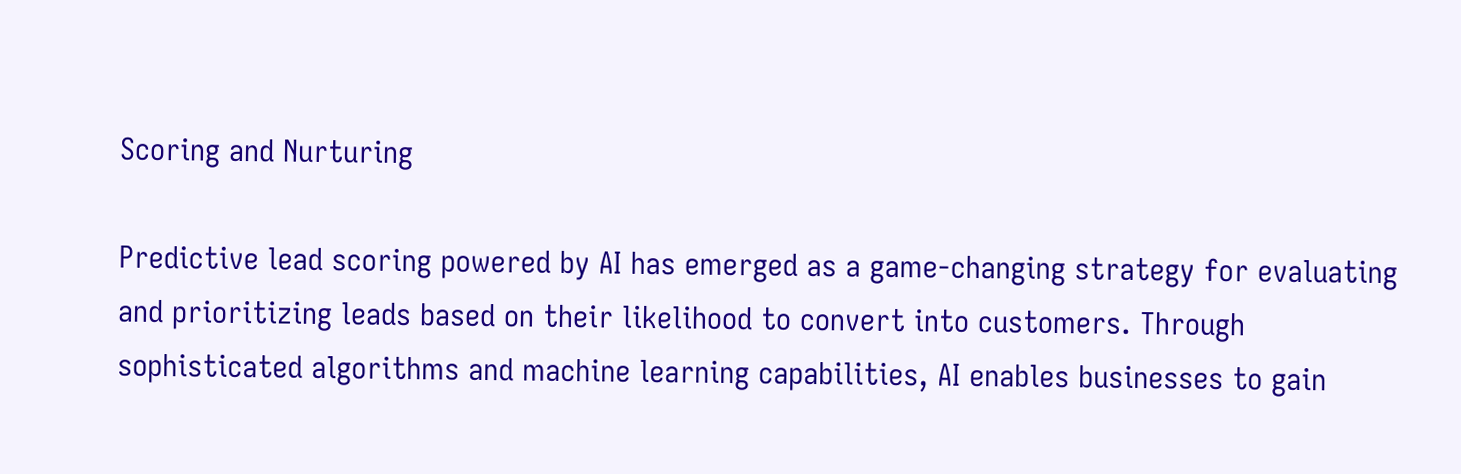Scoring and Nurturing

Predictive lead scoring powered by AI has emerged as a game-changing strategy for evaluating and prioritizing leads based on their likelihood to convert into customers. Through sophisticated algorithms and machine learning capabilities, AI enables businesses to gain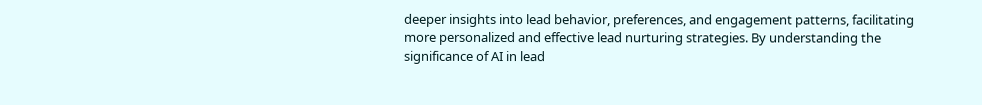deeper insights into lead behavior, preferences, and engagement patterns, facilitating more personalized and effective lead nurturing strategies. By understanding the significance of AI in lead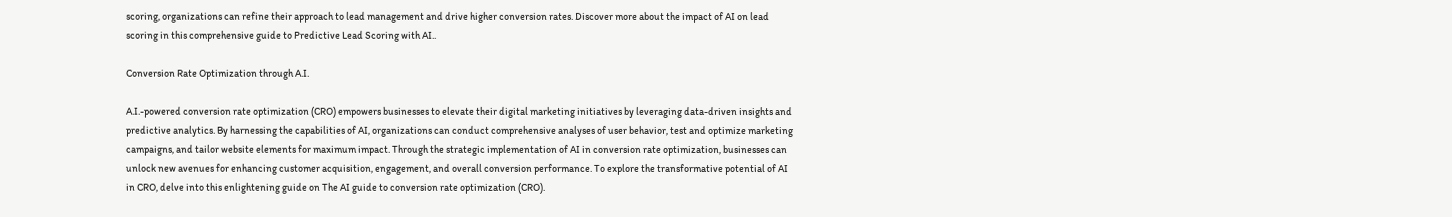scoring, organizations can refine their approach to lead management and drive higher conversion rates. Discover more about the impact of AI on lead scoring in this comprehensive guide to Predictive Lead Scoring with AI..

Conversion Rate Optimization through A.I.

A.I.-powered conversion rate optimization (CRO) empowers businesses to elevate their digital marketing initiatives by leveraging data-driven insights and predictive analytics. By harnessing the capabilities of AI, organizations can conduct comprehensive analyses of user behavior, test and optimize marketing campaigns, and tailor website elements for maximum impact. Through the strategic implementation of AI in conversion rate optimization, businesses can unlock new avenues for enhancing customer acquisition, engagement, and overall conversion performance. To explore the transformative potential of AI in CRO, delve into this enlightening guide on The AI guide to conversion rate optimization (CRO).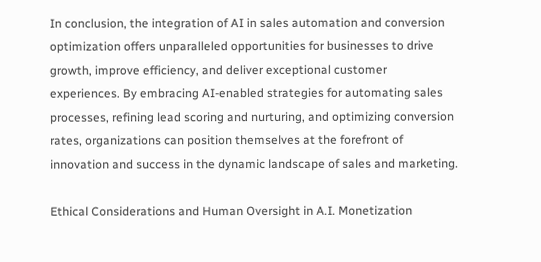In conclusion, the integration of AI in sales automation and conversion optimization offers unparalleled opportunities for businesses to drive growth, improve efficiency, and deliver exceptional customer experiences. By embracing AI-enabled strategies for automating sales processes, refining lead scoring and nurturing, and optimizing conversion rates, organizations can position themselves at the forefront of innovation and success in the dynamic landscape of sales and marketing.

Ethical Considerations and Human Oversight in A.I. Monetization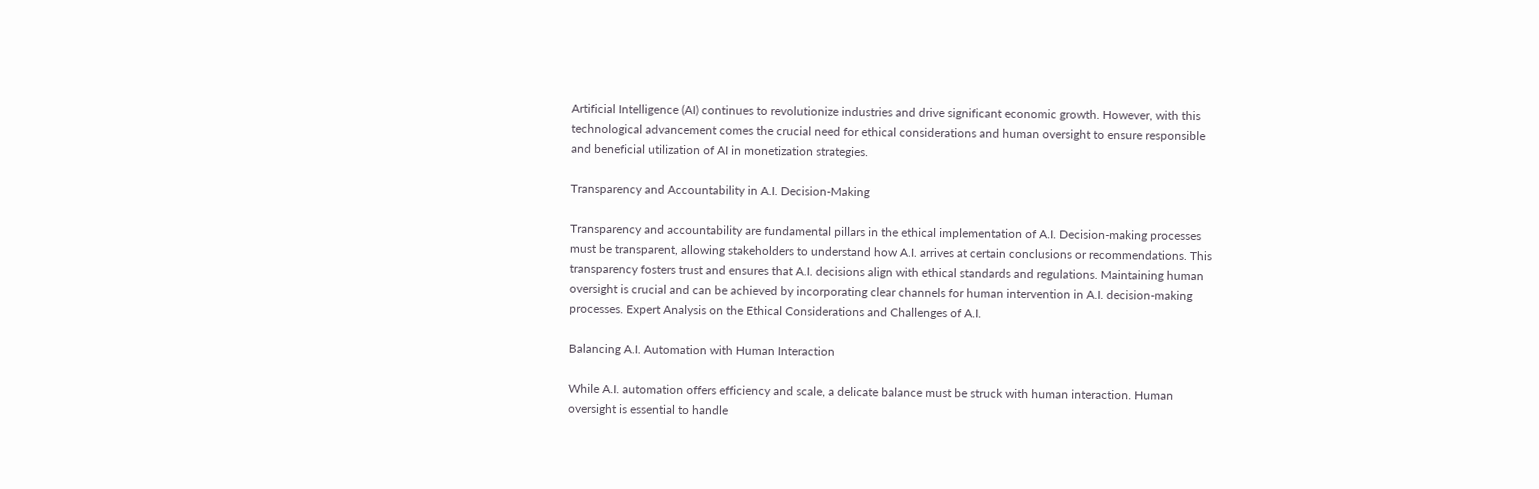Artificial Intelligence (AI) continues to revolutionize industries and drive significant economic growth. However, with this technological advancement comes the crucial need for ethical considerations and human oversight to ensure responsible and beneficial utilization of AI in monetization strategies.

Transparency and Accountability in A.I. Decision-Making

Transparency and accountability are fundamental pillars in the ethical implementation of A.I. Decision-making processes must be transparent, allowing stakeholders to understand how A.I. arrives at certain conclusions or recommendations. This transparency fosters trust and ensures that A.I. decisions align with ethical standards and regulations. Maintaining human oversight is crucial and can be achieved by incorporating clear channels for human intervention in A.I. decision-making processes. Expert Analysis on the Ethical Considerations and Challenges of A.I.

Balancing A.I. Automation with Human Interaction

While A.I. automation offers efficiency and scale, a delicate balance must be struck with human interaction. Human oversight is essential to handle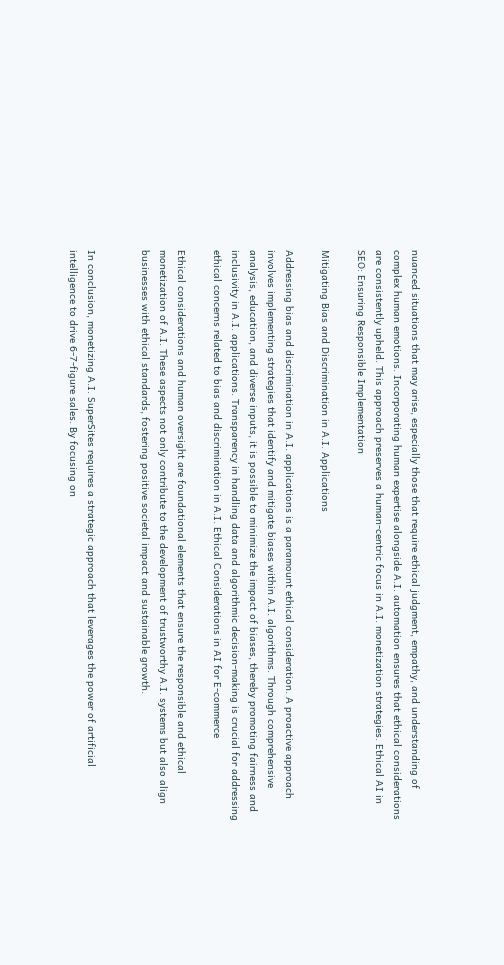nuanced situations that may arise, especially those that require ethical judgment, empathy, and understanding of complex human emotions. Incorporating human expertise alongside A.I. automation ensures that ethical considerations are consistently upheld. This approach preserves a human-centric focus in A.I. monetization strategies. Ethical AI in SEO: Ensuring Responsible Implementation

Mitigating Bias and Discrimination in A.I. Applications

Addressing bias and discrimination in A.I. applications is a paramount ethical consideration. A proactive approach involves implementing strategies that identify and mitigate biases within A.I. algorithms. Through comprehensive analysis, education, and diverse inputs, it is possible to minimize the impact of biases, thereby promoting fairness and inclusivity in A.I. applications. Transparency in handling data and algorithmic decision-making is crucial for addressing ethical concerns related to bias and discrimination in A.I. Ethical Considerations in AI for E-commerce

Ethical considerations and human oversight are foundational elements that ensure the responsible and ethical monetization of A.I. These aspects not only contribute to the development of trustworthy A.I. systems but also align businesses with ethical standards, fostering positive societal impact and sustainable growth.


In conclusion, monetizing A.I. SuperSites requires a strategic approach that leverages the power of artificial intelligence to drive 6-7-figure sales. By focusing on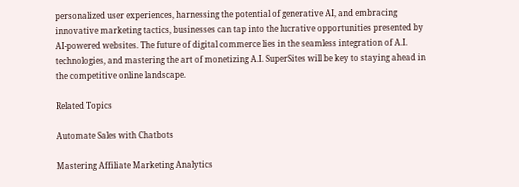personalized user experiences, harnessing the potential of generative AI, and embracing innovative marketing tactics, businesses can tap into the lucrative opportunities presented by AI-powered websites. The future of digital commerce lies in the seamless integration of A.I. technologies, and mastering the art of monetizing A.I. SuperSites will be key to staying ahead in the competitive online landscape.

Related Topics

Automate Sales with Chatbots

Mastering Affiliate Marketing Analytics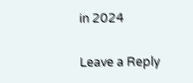in 2024

Leave a Reply